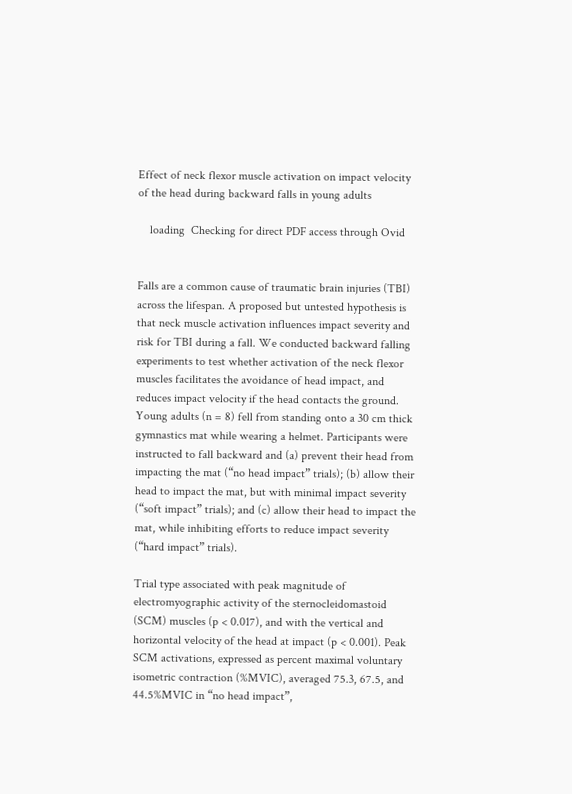Effect of neck flexor muscle activation on impact velocity of the head during backward falls in young adults

    loading  Checking for direct PDF access through Ovid


Falls are a common cause of traumatic brain injuries (TBI) across the lifespan. A proposed but untested hypothesis is that neck muscle activation influences impact severity and risk for TBI during a fall. We conducted backward falling experiments to test whether activation of the neck flexor muscles facilitates the avoidance of head impact, and reduces impact velocity if the head contacts the ground. Young adults (n = 8) fell from standing onto a 30 cm thick gymnastics mat while wearing a helmet. Participants were instructed to fall backward and (a) prevent their head from impacting the mat (“no head impact” trials); (b) allow their head to impact the mat, but with minimal impact severity (“soft impact” trials); and (c) allow their head to impact the mat, while inhibiting efforts to reduce impact severity (“hard impact” trials).

Trial type associated with peak magnitude of electromyographic activity of the sternocleidomastoid (SCM) muscles (p < 0.017), and with the vertical and horizontal velocity of the head at impact (p < 0.001). Peak SCM activations, expressed as percent maximal voluntary isometric contraction (%MVIC), averaged 75.3, 67.5, and 44.5%MVIC in “no head impact”,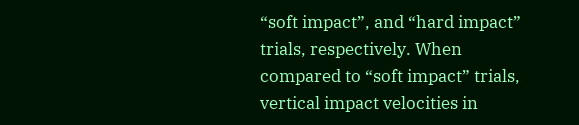“soft impact”, and “hard impact” trials, respectively. When compared to “soft impact” trials, vertical impact velocities in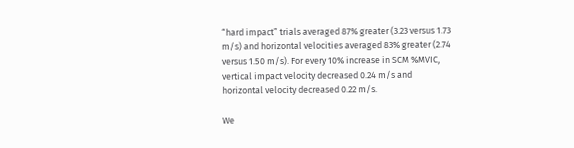“hard impact” trials averaged 87% greater (3.23 versus 1.73 m/s) and horizontal velocities averaged 83% greater (2.74 versus 1.50 m/s). For every 10% increase in SCM %MVIC, vertical impact velocity decreased 0.24 m/s and horizontal velocity decreased 0.22 m/s.

We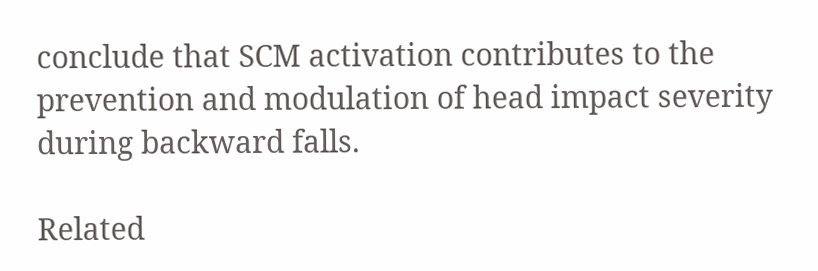conclude that SCM activation contributes to the prevention and modulation of head impact severity during backward falls.

Related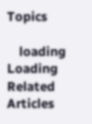Topics

    loading  Loading Related Articles